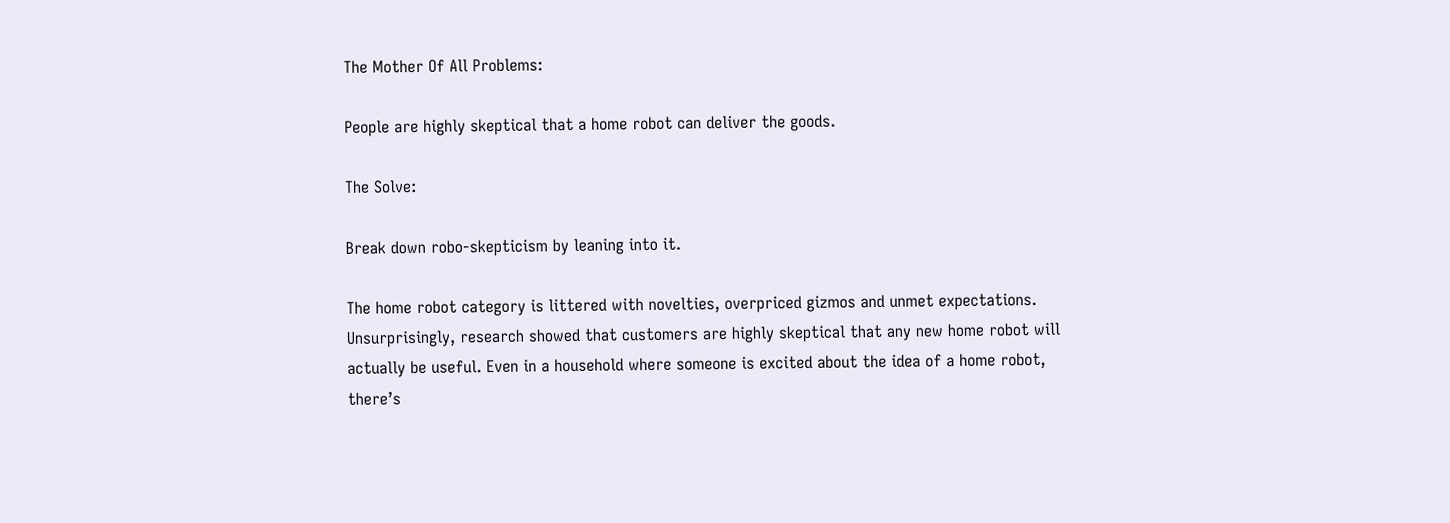The Mother Of All Problems:

People are highly skeptical that a home robot can deliver the goods.

The Solve:

Break down robo-skepticism by leaning into it.

The home robot category is littered with novelties, overpriced gizmos and unmet expectations. Unsurprisingly, research showed that customers are highly skeptical that any new home robot will actually be useful. Even in a household where someone is excited about the idea of a home robot, there’s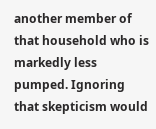another member of that household who is markedly less pumped. Ignoring that skepticism would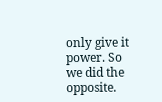only give it power. So we did the opposite.